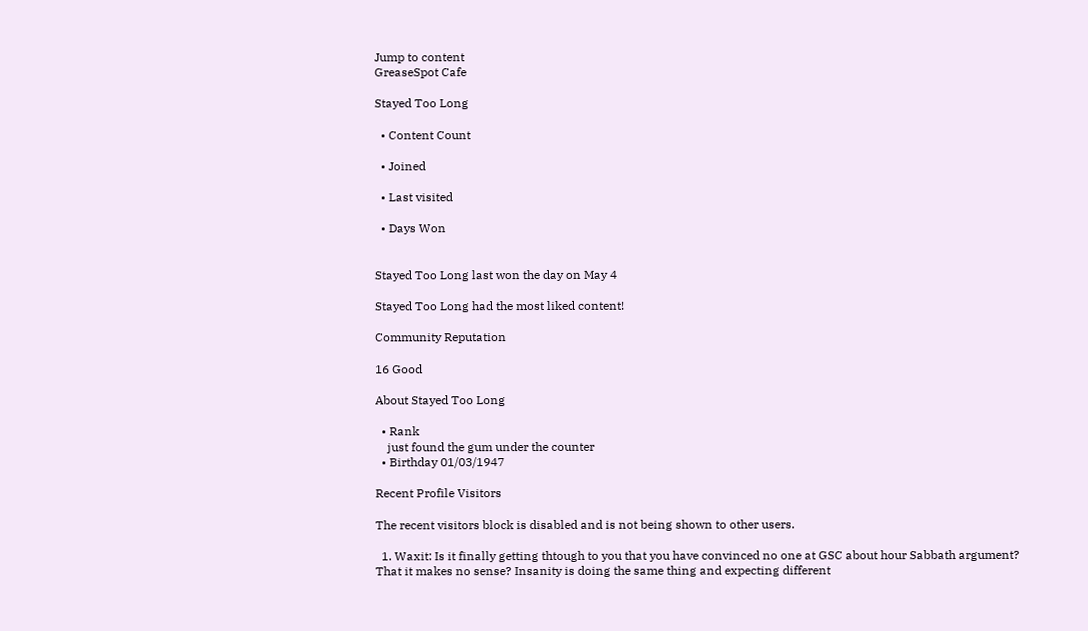Jump to content
GreaseSpot Cafe

Stayed Too Long

  • Content Count

  • Joined

  • Last visited

  • Days Won


Stayed Too Long last won the day on May 4

Stayed Too Long had the most liked content!

Community Reputation

16 Good

About Stayed Too Long

  • Rank
    just found the gum under the counter
  • Birthday 01/03/1947

Recent Profile Visitors

The recent visitors block is disabled and is not being shown to other users.

  1. Waxit: Is it finally getting thtough to you that you have convinced no one at GSC about hour Sabbath argument? That it makes no sense? Insanity is doing the same thing and expecting different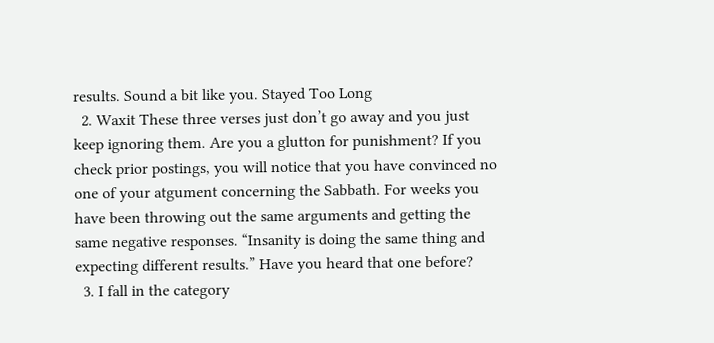results. Sound a bit like you. Stayed Too Long
  2. Waxit These three verses just don’t go away and you just keep ignoring them. Are you a glutton for punishment? If you check prior postings, you will notice that you have convinced no one of your atgument concerning the Sabbath. For weeks you have been throwing out the same arguments and getting the same negative responses. “Insanity is doing the same thing and expecting different results.” Have you heard that one before?
  3. I fall in the category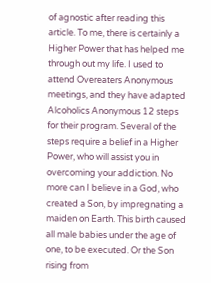of agnostic after reading this article. To me, there is certainly a Higher Power that has helped me through out my life. I used to attend Overeaters Anonymous meetings, and they have adapted Alcoholics Anonymous 12 steps for their program. Several of the steps require a belief in a Higher Power, who will assist you in overcoming your addiction. No more can I believe in a God, who created a Son, by impregnating a maiden on Earth. This birth caused all male babies under the age of one, to be executed. Or the Son rising from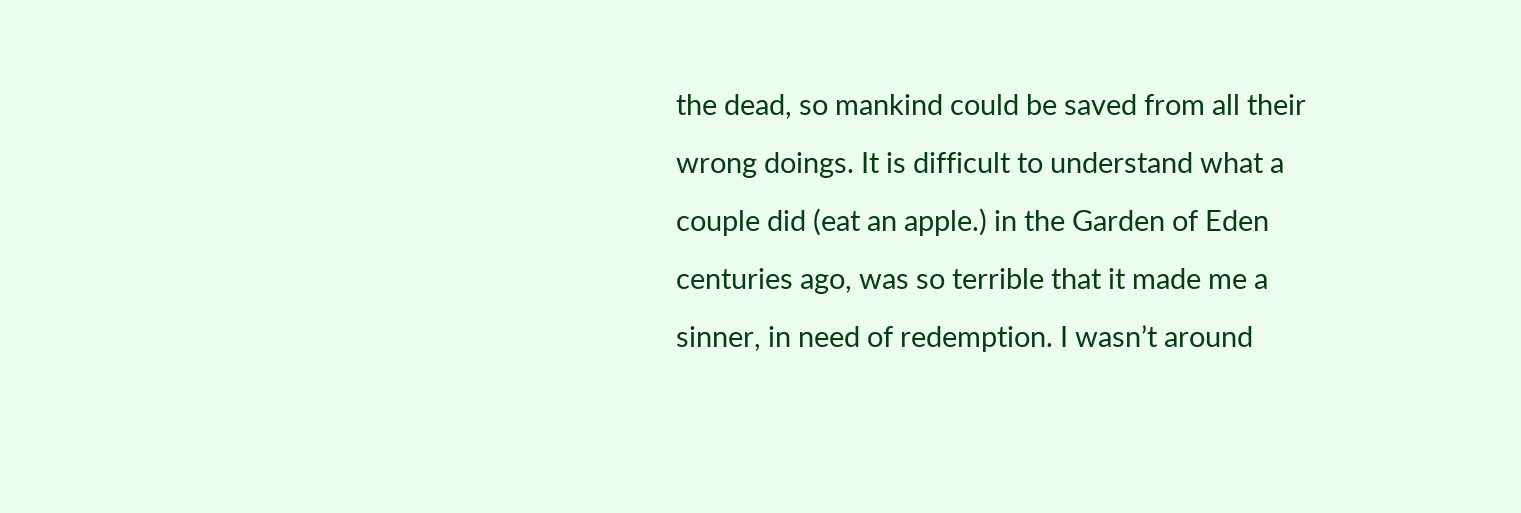the dead, so mankind could be saved from all their wrong doings. It is difficult to understand what a couple did (eat an apple.) in the Garden of Eden centuries ago, was so terrible that it made me a sinner, in need of redemption. I wasn’t around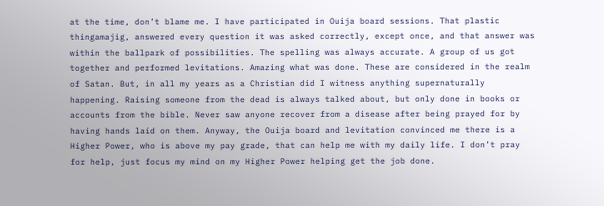at the time, don’t blame me. I have participated in Ouija board sessions. That plastic thingamajig, answered every question it was asked correctly, except once, and that answer was within the ballpark of possibilities. The spelling was always accurate. A group of us got together and performed levitations. Amazing what was done. These are considered in the realm of Satan. But, in all my years as a Christian did I witness anything supernaturally happening. Raising someone from the dead is always talked about, but only done in books or accounts from the bible. Never saw anyone recover from a disease after being prayed for by having hands laid on them. Anyway, the Ouija board and levitation convinced me there is a Higher Power, who is above my pay grade, that can help me with my daily life. I don’t pray for help, just focus my mind on my Higher Power helping get the job done.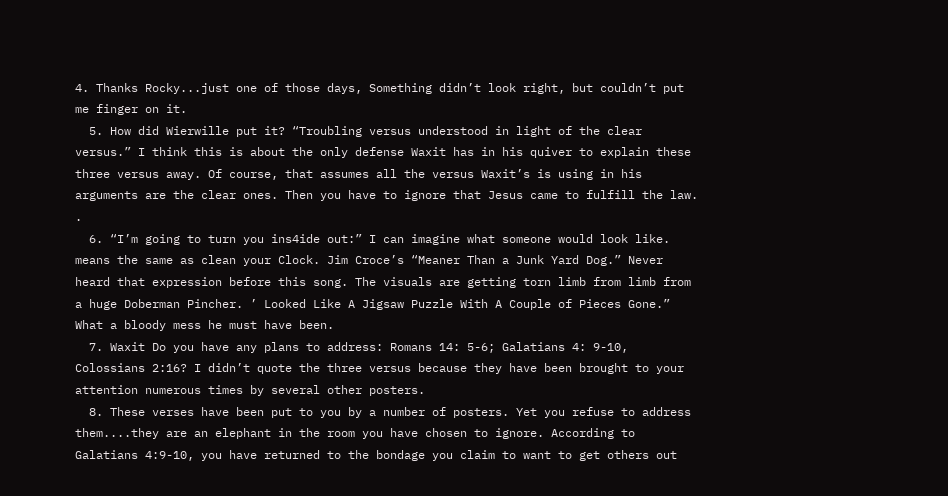4. Thanks Rocky...just one of those days, Something didn’t look right, but couldn’t put me finger on it.
  5. How did Wierwille put it? “Troubling versus understood in light of the clear versus.” I think this is about the only defense Waxit has in his quiver to explain these three versus away. Of course, that assumes all the versus Waxit’s is using in his arguments are the clear ones. Then you have to ignore that Jesus came to fulfill the law. .
  6. “I’m going to turn you ins4ide out:” I can imagine what someone would look like. means the same as clean your Clock. Jim Croce’s “Meaner Than a Junk Yard Dog.” Never heard that expression before this song. The visuals are getting torn limb from limb from a huge Doberman Pincher. ’ Looked Like A Jigsaw Puzzle With A Couple of Pieces Gone.” What a bloody mess he must have been.
  7. Waxit Do you have any plans to address: Romans 14: 5-6; Galatians 4: 9-10, Colossians 2:16? I didn’t quote the three versus because they have been brought to your attention numerous times by several other posters.
  8. These verses have been put to you by a number of posters. Yet you refuse to address them....they are an elephant in the room you have chosen to ignore. According to Galatians 4:9-10, you have returned to the bondage you claim to want to get others out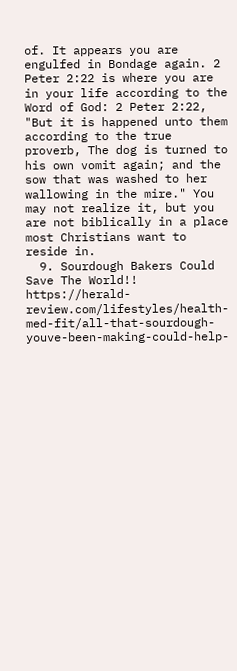of. It appears you are engulfed in Bondage again. 2 Peter 2:22 is where you are in your life according to the Word of God: 2 Peter 2:22, "But it is happened unto them according to the true proverb, The dog is turned to his own vomit again; and the sow that was washed to her wallowing in the mire." You may not realize it, but you are not biblically in a place most Christians want to reside in.
  9. Sourdough Bakers Could Save The World!! https://herald-review.com/lifestyles/health-med-fit/all-that-sourdough-youve-been-making-could-help-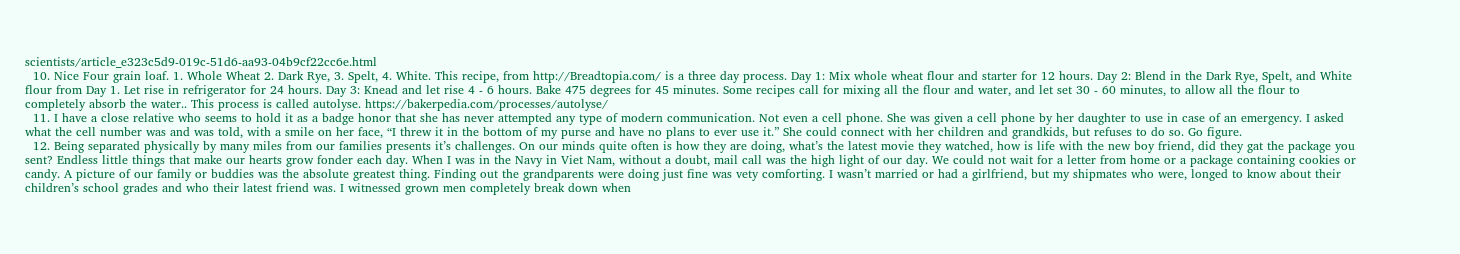scientists/article_e323c5d9-019c-51d6-aa93-04b9cf22cc6e.html
  10. Nice Four grain loaf. 1. Whole Wheat 2. Dark Rye, 3. Spelt, 4. White. This recipe, from http://Breadtopia.com/ is a three day process. Day 1: Mix whole wheat flour and starter for 12 hours. Day 2: Blend in the Dark Rye, Spelt, and White flour from Day 1. Let rise in refrigerator for 24 hours. Day 3: Knead and let rise 4 - 6 hours. Bake 475 degrees for 45 minutes. Some recipes call for mixing all the flour and water, and let set 30 - 60 minutes, to allow all the flour to completely absorb the water.. This process is called autolyse. https://bakerpedia.com/processes/autolyse/
  11. I have a close relative who seems to hold it as a badge honor that she has never attempted any type of modern communication. Not even a cell phone. She was given a cell phone by her daughter to use in case of an emergency. I asked what the cell number was and was told, with a smile on her face, “I threw it in the bottom of my purse and have no plans to ever use it.” She could connect with her children and grandkids, but refuses to do so. Go figure.
  12. Being separated physically by many miles from our families presents it’s challenges. On our minds quite often is how they are doing, what’s the latest movie they watched, how is life with the new boy friend, did they gat the package you sent? Endless little things that make our hearts grow fonder each day. When I was in the Navy in Viet Nam, without a doubt, mail call was the high light of our day. We could not wait for a letter from home or a package containing cookies or candy. A picture of our family or buddies was the absolute greatest thing. Finding out the grandparents were doing just fine was vety comforting. I wasn’t married or had a girlfriend, but my shipmates who were, longed to know about their children’s school grades and who their latest friend was. I witnessed grown men completely break down when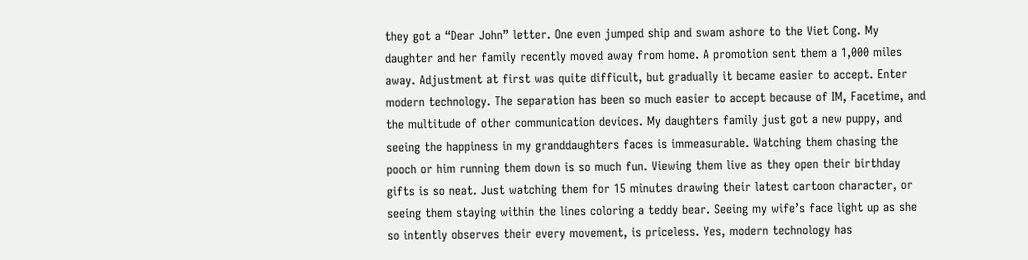they got a “Dear John” letter. One even jumped ship and swam ashore to the Viet Cong. My daughter and her family recently moved away from home. A promotion sent them a 1,000 miles away. Adjustment at first was quite difficult, but gradually it became easier to accept. Enter modern technology. The separation has been so much easier to accept because of IM, Facetime, and the multitude of other communication devices. My daughters family just got a new puppy, and seeing the happiness in my granddaughters faces is immeasurable. Watching them chasing the pooch or him running them down is so much fun. Viewing them live as they open their birthday gifts is so neat. Just watching them for 15 minutes drawing their latest cartoon character, or seeing them staying within the lines coloring a teddy bear. Seeing my wife’s face light up as she so intently observes their every movement, is priceless. Yes, modern technology has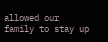allowed our family to stay up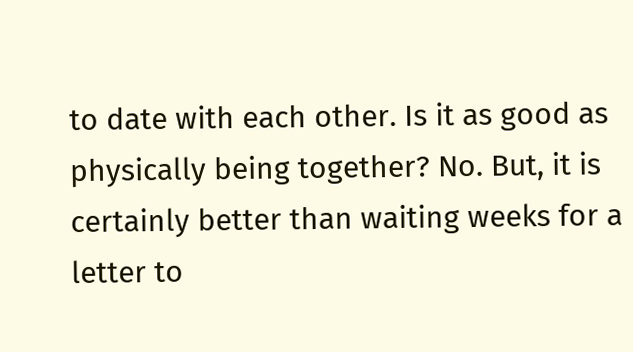to date with each other. Is it as good as physically being together? No. But, it is certainly better than waiting weeks for a letter to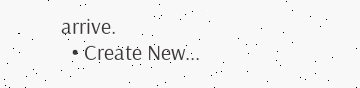arrive.
  • Create New...